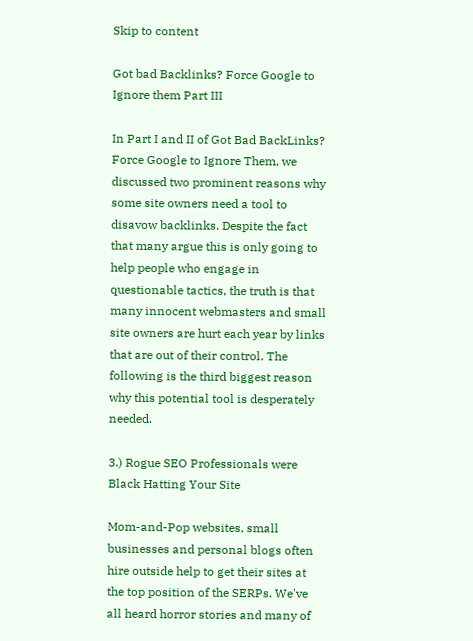Skip to content

Got bad Backlinks? Force Google to Ignore them Part III

In Part I and II of Got Bad BackLinks? Force Google to Ignore Them, we discussed two prominent reasons why some site owners need a tool to disavow backlinks. Despite the fact that many argue this is only going to help people who engage in questionable tactics, the truth is that many innocent webmasters and small site owners are hurt each year by links that are out of their control. The following is the third biggest reason why this potential tool is desperately needed.

3.) Rogue SEO Professionals were Black Hatting Your Site

Mom-and-Pop websites, small businesses and personal blogs often hire outside help to get their sites at the top position of the SERPs. We've all heard horror stories and many of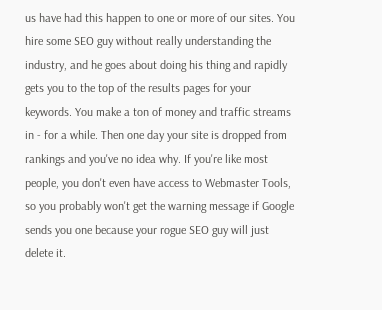us have had this happen to one or more of our sites. You hire some SEO guy without really understanding the industry, and he goes about doing his thing and rapidly gets you to the top of the results pages for your keywords. You make a ton of money and traffic streams in - for a while. Then one day your site is dropped from rankings and you've no idea why. If you're like most people, you don't even have access to Webmaster Tools, so you probably won't get the warning message if Google sends you one because your rogue SEO guy will just delete it.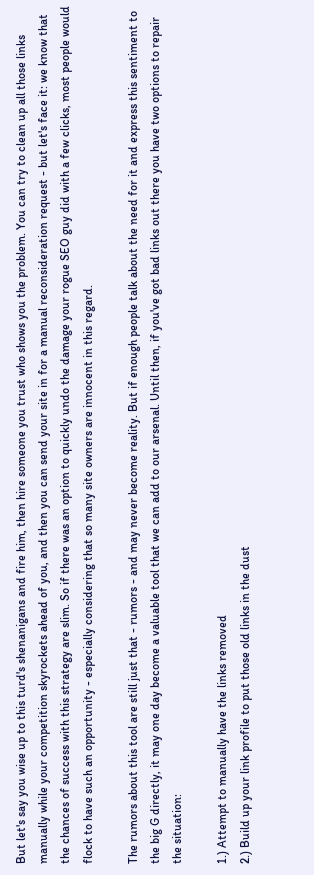But let's say you wise up to this turd's shenanigans and fire him, then hire someone you trust who shows you the problem. You can try to clean up all those links manually while your competition skyrockets ahead of you, and then you can send your site in for a manual reconsideration request - but let's face it: we know that the chances of success with this strategy are slim. So if there was an option to quickly undo the damage your rogue SEO guy did with a few clicks, most people would flock to have such an opportunity - especially considering that so many site owners are innocent in this regard.

The rumors about this tool are still just that - rumors - and may never become reality. But if enough people talk about the need for it and express this sentiment to the big G directly, it may one day become a valuable tool that we can add to our arsenal. Until then, if you've got bad links out there you have two options to repair the situation:

1.) Attempt to manually have the links removed
2.) Build up your link profile to put those old links in the dust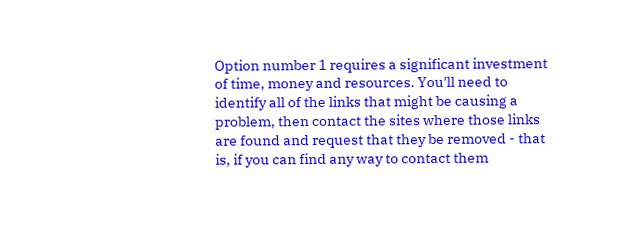Option number 1 requires a significant investment of time, money and resources. You'll need to identify all of the links that might be causing a problem, then contact the sites where those links are found and request that they be removed - that is, if you can find any way to contact them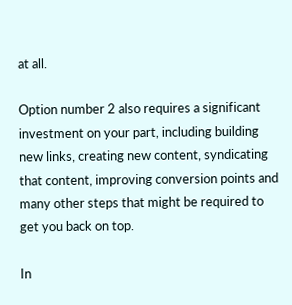at all.

Option number 2 also requires a significant investment on your part, including building new links, creating new content, syndicating that content, improving conversion points and many other steps that might be required to get you back on top.

In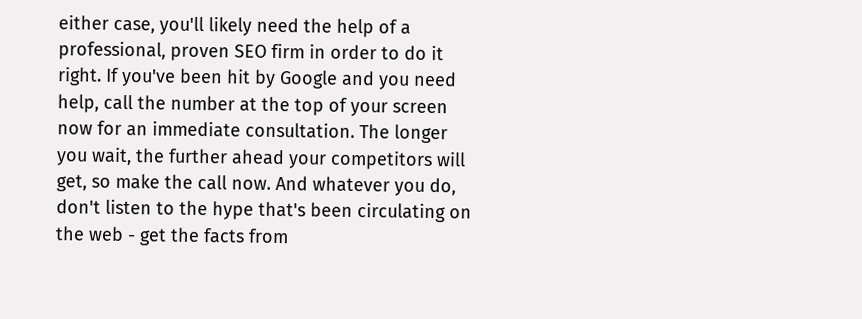either case, you'll likely need the help of a professional, proven SEO firm in order to do it right. If you've been hit by Google and you need help, call the number at the top of your screen now for an immediate consultation. The longer you wait, the further ahead your competitors will get, so make the call now. And whatever you do, don't listen to the hype that's been circulating on the web - get the facts from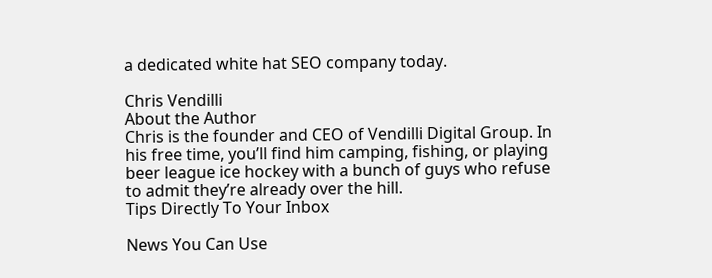a dedicated white hat SEO company today.

Chris Vendilli
About the Author
Chris is the founder and CEO of Vendilli Digital Group. In his free time, you’ll find him camping, fishing, or playing beer league ice hockey with a bunch of guys who refuse to admit they’re already over the hill.
Tips Directly To Your Inbox

News You Can Use